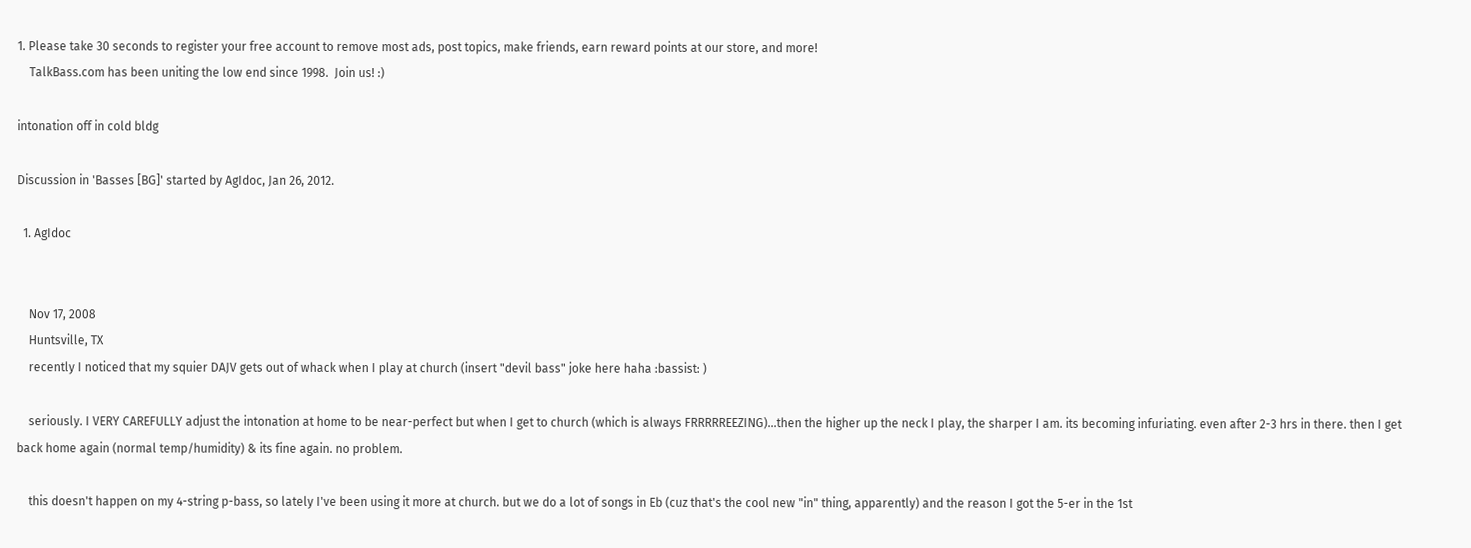1. Please take 30 seconds to register your free account to remove most ads, post topics, make friends, earn reward points at our store, and more!
    TalkBass.com has been uniting the low end since 1998.  Join us! :)

intonation off in cold bldg

Discussion in 'Basses [BG]' started by AgIdoc, Jan 26, 2012.

  1. AgIdoc


    Nov 17, 2008
    Huntsville, TX
    recently I noticed that my squier DAJV gets out of whack when I play at church (insert "devil bass" joke here haha :bassist: )

    seriously. I VERY CAREFULLY adjust the intonation at home to be near-perfect but when I get to church (which is always FRRRRREEZING)...then the higher up the neck I play, the sharper I am. its becoming infuriating. even after 2-3 hrs in there. then I get back home again (normal temp/humidity) & its fine again. no problem.

    this doesn't happen on my 4-string p-bass, so lately I've been using it more at church. but we do a lot of songs in Eb (cuz that's the cool new "in" thing, apparently) and the reason I got the 5-er in the 1st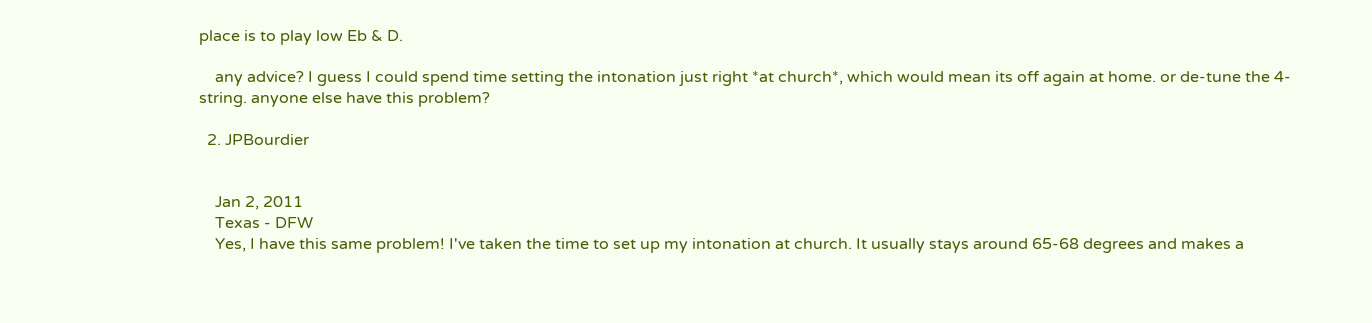place is to play low Eb & D.

    any advice? I guess I could spend time setting the intonation just right *at church*, which would mean its off again at home. or de-tune the 4-string. anyone else have this problem?

  2. JPBourdier


    Jan 2, 2011
    Texas - DFW
    Yes, I have this same problem! I've taken the time to set up my intonation at church. It usually stays around 65-68 degrees and makes a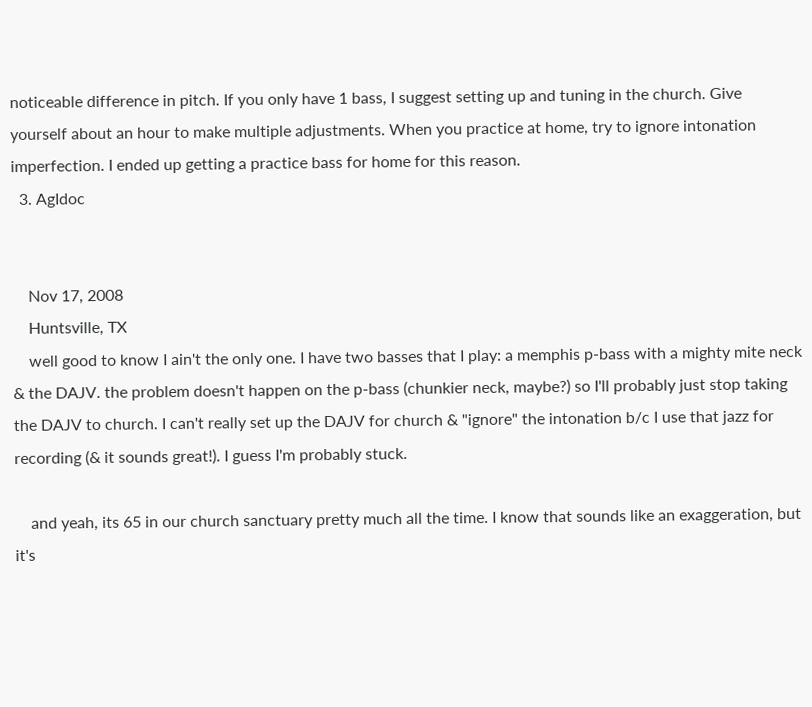noticeable difference in pitch. If you only have 1 bass, I suggest setting up and tuning in the church. Give yourself about an hour to make multiple adjustments. When you practice at home, try to ignore intonation imperfection. I ended up getting a practice bass for home for this reason.
  3. AgIdoc


    Nov 17, 2008
    Huntsville, TX
    well good to know I ain't the only one. I have two basses that I play: a memphis p-bass with a mighty mite neck & the DAJV. the problem doesn't happen on the p-bass (chunkier neck, maybe?) so I'll probably just stop taking the DAJV to church. I can't really set up the DAJV for church & "ignore" the intonation b/c I use that jazz for recording (& it sounds great!). I guess I'm probably stuck.

    and yeah, its 65 in our church sanctuary pretty much all the time. I know that sounds like an exaggeration, but it's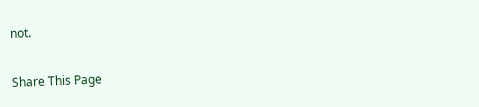not.

Share This Page